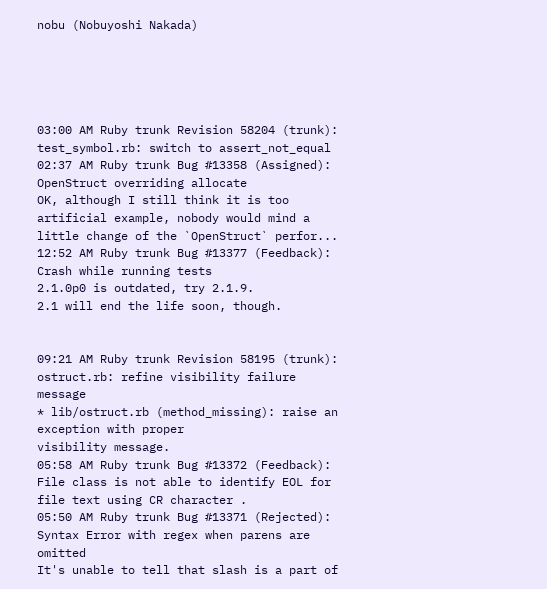nobu (Nobuyoshi Nakada)





03:00 AM Ruby trunk Revision 58204 (trunk): test_symbol.rb: switch to assert_not_equal
02:37 AM Ruby trunk Bug #13358 (Assigned): OpenStruct overriding allocate
OK, although I still think it is too artificial example, nobody would mind a little change of the `OpenStruct` perfor...
12:52 AM Ruby trunk Bug #13377 (Feedback): Crash while running tests
2.1.0p0 is outdated, try 2.1.9.
2.1 will end the life soon, though.


09:21 AM Ruby trunk Revision 58195 (trunk): ostruct.rb: refine visibility failure message
* lib/ostruct.rb (method_missing): raise an exception with proper
visibility message.
05:58 AM Ruby trunk Bug #13372 (Feedback): File class is not able to identify EOL for file text using CR character .
05:50 AM Ruby trunk Bug #13371 (Rejected): Syntax Error with regex when parens are omitted
It's unable to tell that slash is a part of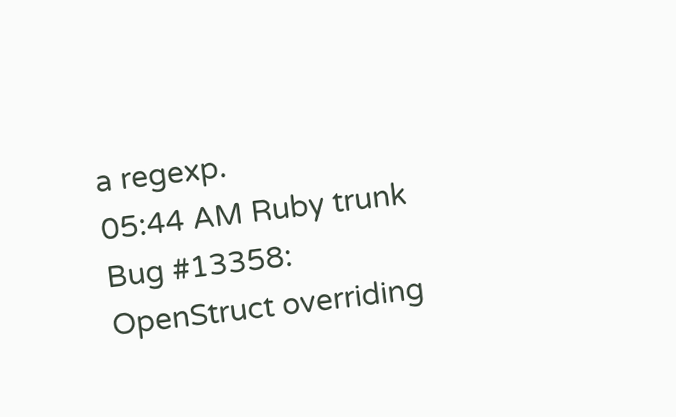a regexp.
05:44 AM Ruby trunk Bug #13358: OpenStruct overriding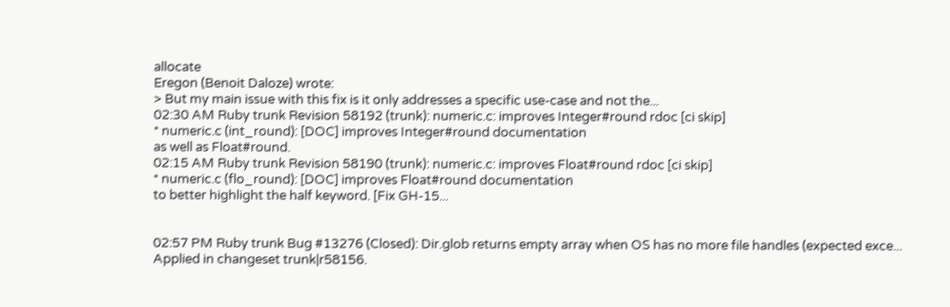allocate
Eregon (Benoit Daloze) wrote:
> But my main issue with this fix is it only addresses a specific use-case and not the...
02:30 AM Ruby trunk Revision 58192 (trunk): numeric.c: improves Integer#round rdoc [ci skip]
* numeric.c (int_round): [DOC] improves Integer#round documentation
as well as Float#round.
02:15 AM Ruby trunk Revision 58190 (trunk): numeric.c: improves Float#round rdoc [ci skip]
* numeric.c (flo_round): [DOC] improves Float#round documentation
to better highlight the half keyword. [Fix GH-15...


02:57 PM Ruby trunk Bug #13276 (Closed): Dir.glob returns empty array when OS has no more file handles (expected exce...
Applied in changeset trunk|r58156.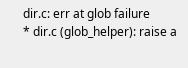dir.c: err at glob failure
* dir.c (glob_helper): raise a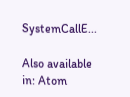SystemCallE...

Also available in: Atom